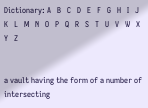Dictionary: A   B   C   D   E   F   G   H   I   J   K   L   M   N   O   P   Q   R   S   T   U   V   W   X   Y   Z


a vault having the form of a number of intersecting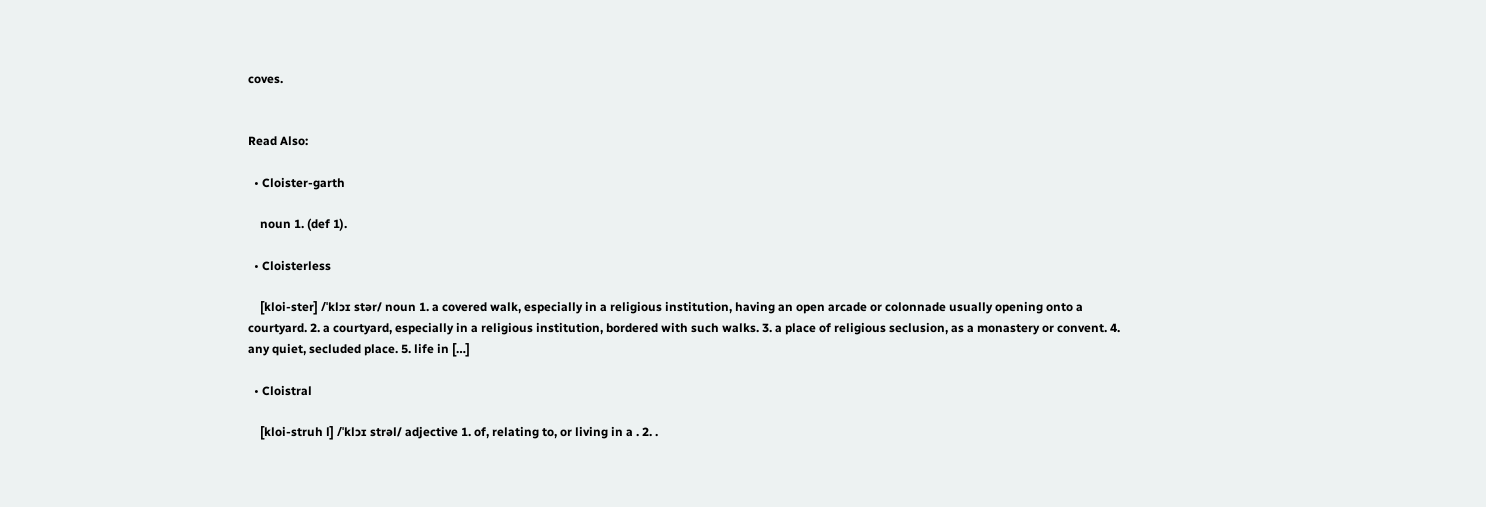coves.


Read Also:

  • Cloister-garth

    noun 1. (def 1).

  • Cloisterless

    [kloi-ster] /ˈklɔɪ stər/ noun 1. a covered walk, especially in a religious institution, having an open arcade or colonnade usually opening onto a courtyard. 2. a courtyard, especially in a religious institution, bordered with such walks. 3. a place of religious seclusion, as a monastery or convent. 4. any quiet, secluded place. 5. life in […]

  • Cloistral

    [kloi-struh l] /ˈklɔɪ strəl/ adjective 1. of, relating to, or living in a . 2. .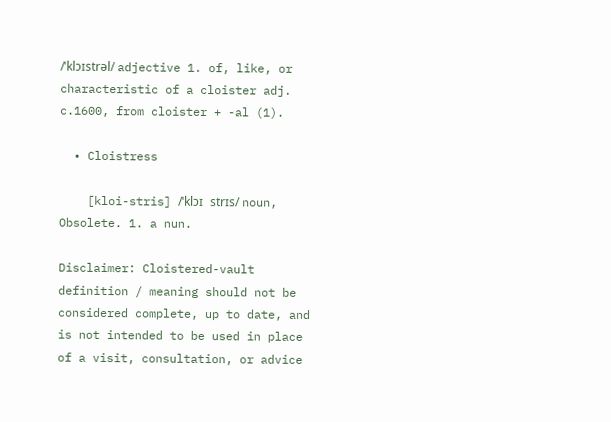/ˈklɔɪstrəl/ adjective 1. of, like, or characteristic of a cloister adj. c.1600, from cloister + -al (1).

  • Cloistress

    [kloi-stris] /ˈklɔɪ strɪs/ noun, Obsolete. 1. a nun.

Disclaimer: Cloistered-vault definition / meaning should not be considered complete, up to date, and is not intended to be used in place of a visit, consultation, or advice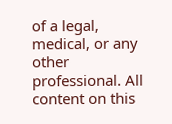of a legal, medical, or any other professional. All content on this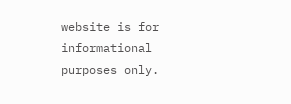website is for informational purposes only.